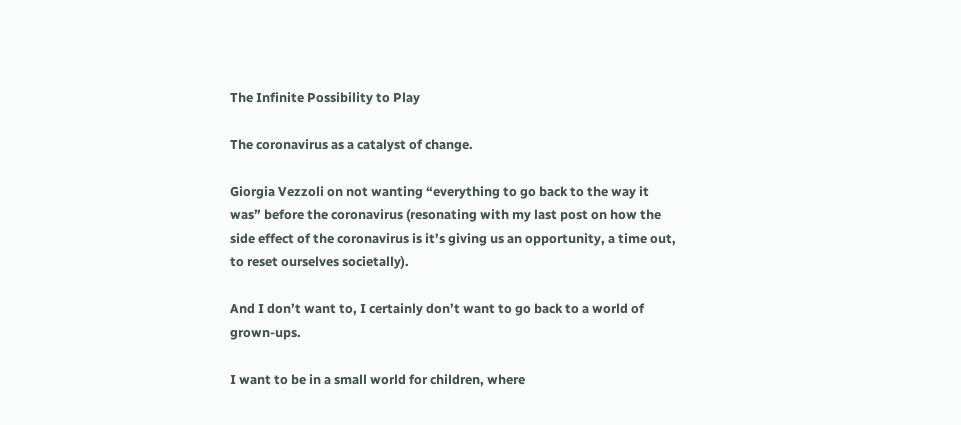The Infinite Possibility to Play

The coronavirus as a catalyst of change.

Giorgia Vezzoli on not wanting “everything to go back to the way it was” before the coronavirus (resonating with my last post on how the side effect of the coronavirus is it’s giving us an opportunity, a time out, to reset ourselves societally).

And I don’t want to, I certainly don’t want to go back to a world of grown-ups.

I want to be in a small world for children, where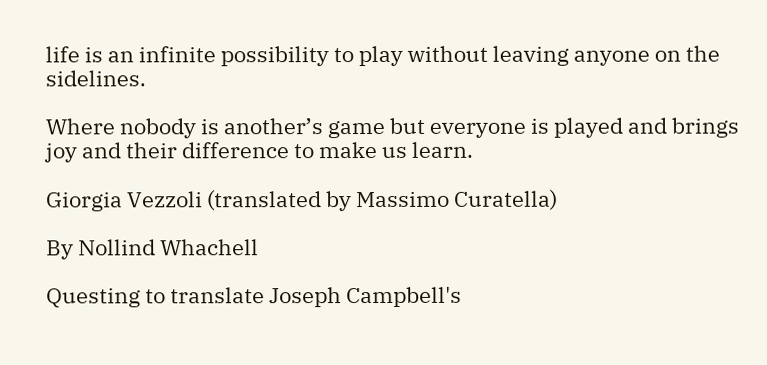life is an infinite possibility to play without leaving anyone on the sidelines.

Where nobody is another’s game but everyone is played and brings joy and their difference to make us learn.

Giorgia Vezzoli (translated by Massimo Curatella)

By Nollind Whachell

Questing to translate Joseph Campbell's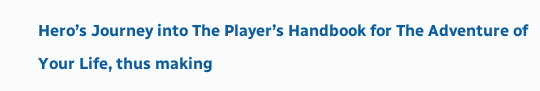Hero’s Journey into The Player’s Handbook for The Adventure of Your Life, thus making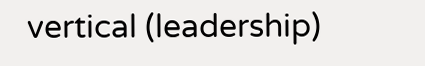vertical (leadership)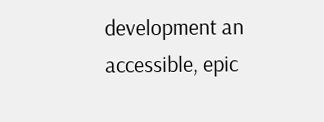development an accessible, epic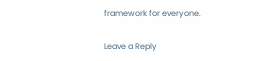framework for everyone.

Leave a Reply